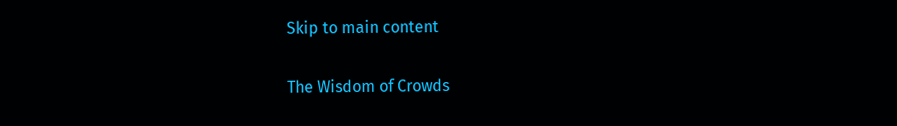Skip to main content

The Wisdom of Crowds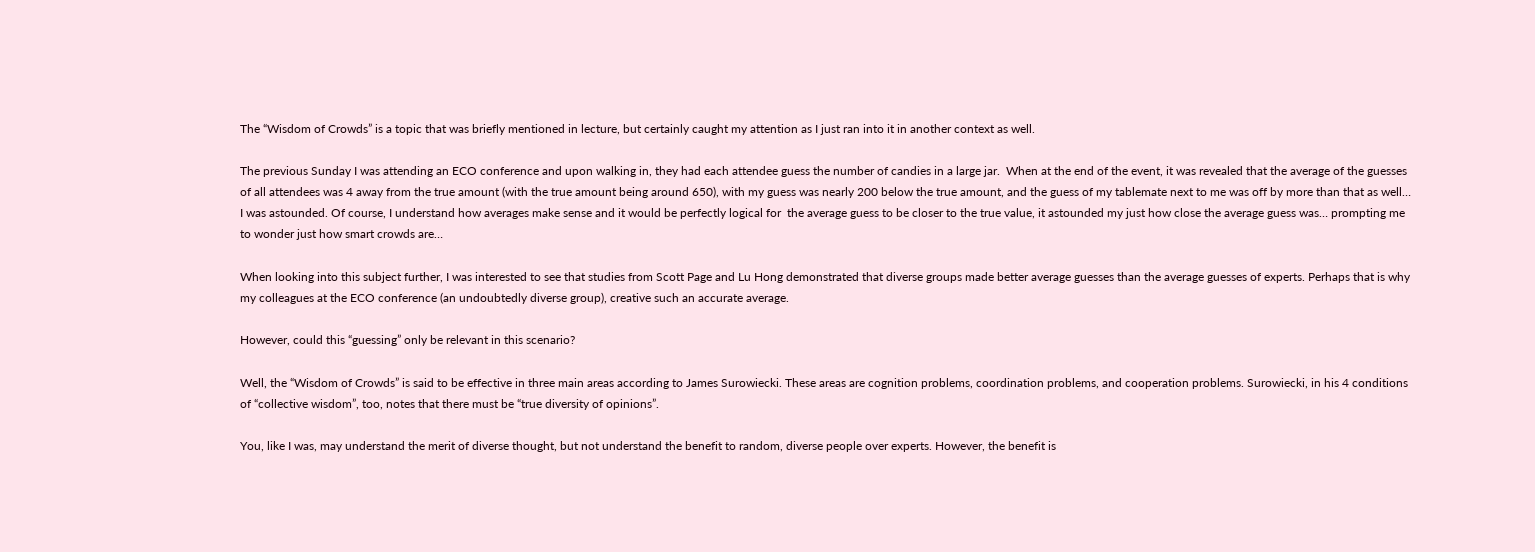The “Wisdom of Crowds” is a topic that was briefly mentioned in lecture, but certainly caught my attention as I just ran into it in another context as well.

The previous Sunday I was attending an ECO conference and upon walking in, they had each attendee guess the number of candies in a large jar.  When at the end of the event, it was revealed that the average of the guesses of all attendees was 4 away from the true amount (with the true amount being around 650), with my guess was nearly 200 below the true amount, and the guess of my tablemate next to me was off by more than that as well… I was astounded. Of course, I understand how averages make sense and it would be perfectly logical for  the average guess to be closer to the true value, it astounded my just how close the average guess was… prompting me to wonder just how smart crowds are…

When looking into this subject further, I was interested to see that studies from Scott Page and Lu Hong demonstrated that diverse groups made better average guesses than the average guesses of experts. Perhaps that is why my colleagues at the ECO conference (an undoubtedly diverse group), creative such an accurate average.

However, could this “guessing” only be relevant in this scenario?

Well, the “Wisdom of Crowds” is said to be effective in three main areas according to James Surowiecki. These areas are cognition problems, coordination problems, and cooperation problems. Surowiecki, in his 4 conditions of “collective wisdom”, too, notes that there must be “true diversity of opinions”.

You, like I was, may understand the merit of diverse thought, but not understand the benefit to random, diverse people over experts. However, the benefit is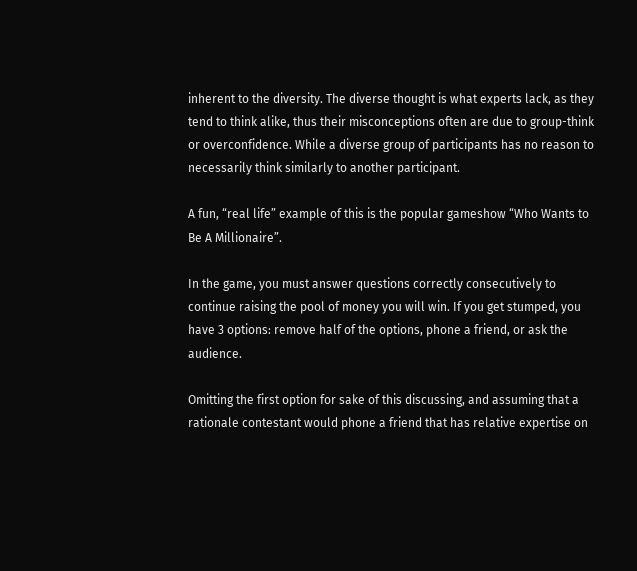inherent to the diversity. The diverse thought is what experts lack, as they tend to think alike, thus their misconceptions often are due to group-think or overconfidence. While a diverse group of participants has no reason to necessarily think similarly to another participant.

A fun, “real life” example of this is the popular gameshow “Who Wants to Be A Millionaire”.

In the game, you must answer questions correctly consecutively to continue raising the pool of money you will win. If you get stumped, you have 3 options: remove half of the options, phone a friend, or ask the audience.

Omitting the first option for sake of this discussing, and assuming that a rationale contestant would phone a friend that has relative expertise on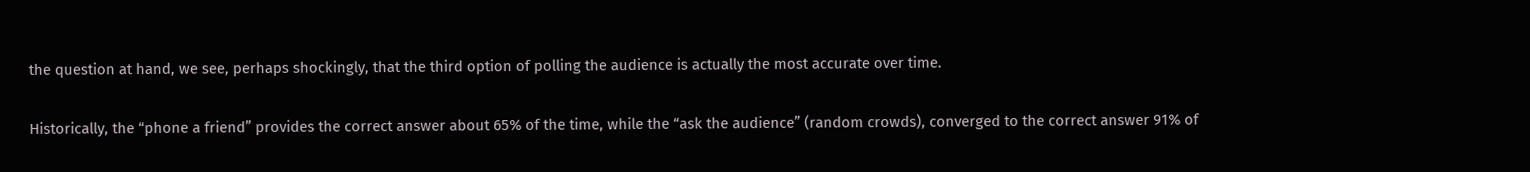the question at hand, we see, perhaps shockingly, that the third option of polling the audience is actually the most accurate over time.

Historically, the “phone a friend” provides the correct answer about 65% of the time, while the “ask the audience” (random crowds), converged to the correct answer 91% of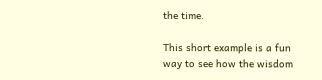the time.

This short example is a fun way to see how the wisdom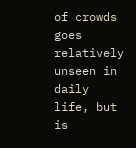of crowds goes relatively unseen in daily life, but is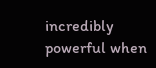incredibly powerful when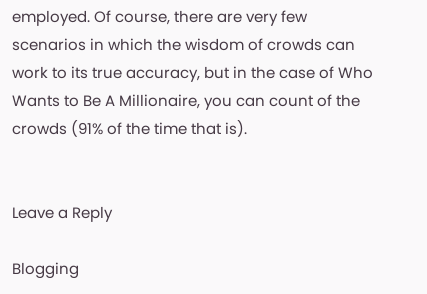employed. Of course, there are very few scenarios in which the wisdom of crowds can work to its true accuracy, but in the case of Who Wants to Be A Millionaire, you can count of the crowds (91% of the time that is).


Leave a Reply

Blogging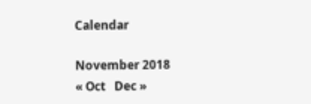Calendar

November 2018
« Oct   Dec »